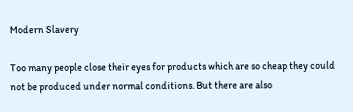Modern Slavery

Too many people close their eyes for products which are so cheap they could not be produced under normal conditions. But there are also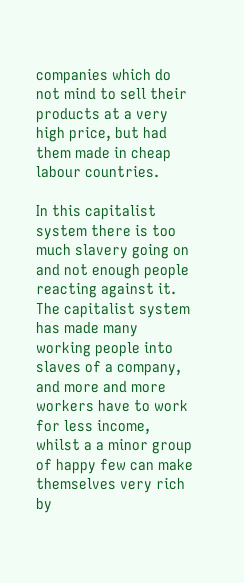companies which do not mind to sell their products at a very high price, but had them made in cheap labour countries.

In this capitalist system there is too much slavery going on and not enough people reacting against it.
The capitalist system has made many working people into slaves of a company, and more and more workers have to work for less income, whilst a a minor group of happy few can make themselves very rich by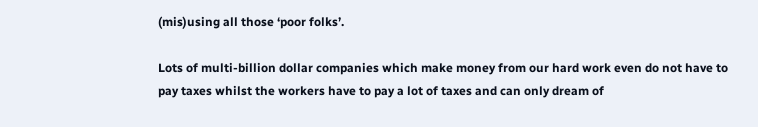(mis)using all those ‘poor folks’.

Lots of multi-billion dollar companies which make money from our hard work even do not have to pay taxes whilst the workers have to pay a lot of taxes and can only dream of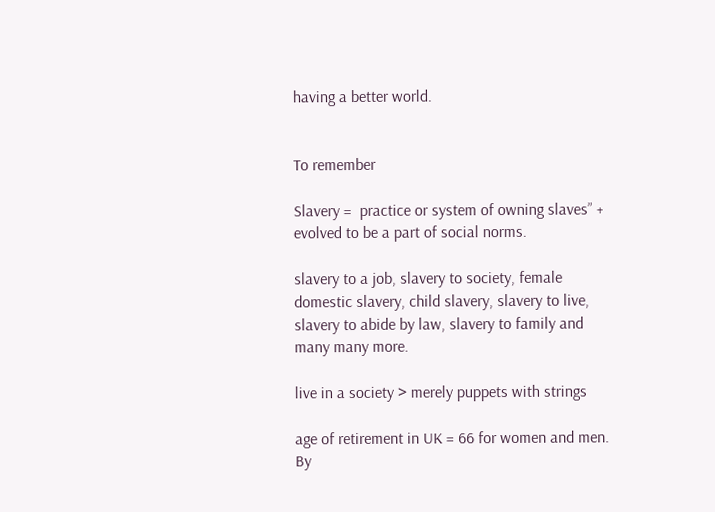having a better world.


To remember

Slavery =  practice or system of owning slaves” + evolved to be a part of social norms.

slavery to a job, slavery to society, female domestic slavery, child slavery, slavery to live, slavery to abide by law, slavery to family and many many more.

live in a society > merely puppets with strings

age of retirement in UK = 66 for women and men. By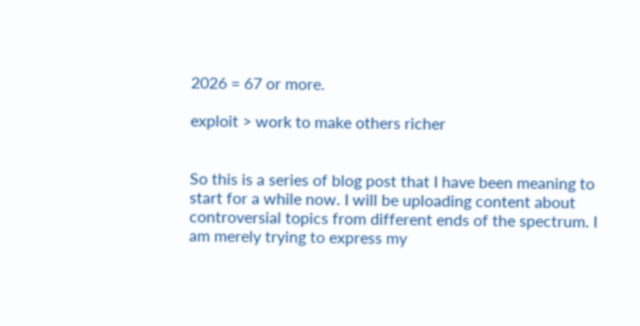2026 = 67 or more.

exploit > work to make others richer


So this is a series of blog post that I have been meaning to start for a while now. I will be uploading content about controversial topics from different ends of the spectrum. I am merely trying to express my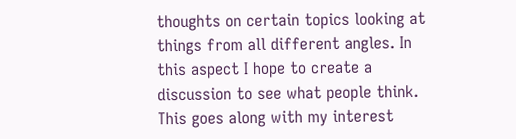thoughts on certain topics looking at things from all different angles. In this aspect I hope to create a discussion to see what people think. This goes along with my interest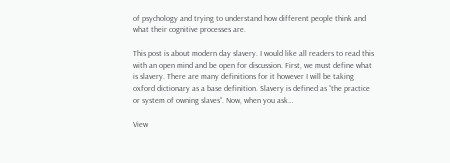of psychology and trying to understand how different people think and what their cognitive processes are.

This post is about modern day slavery. I would like all readers to read this with an open mind and be open for discussion. First, we must define what is slavery. There are many definitions for it however I will be taking oxford dictionary as a base definition. Slavery is defined as “the practice or system of owning slaves”. Now, when you ask…

View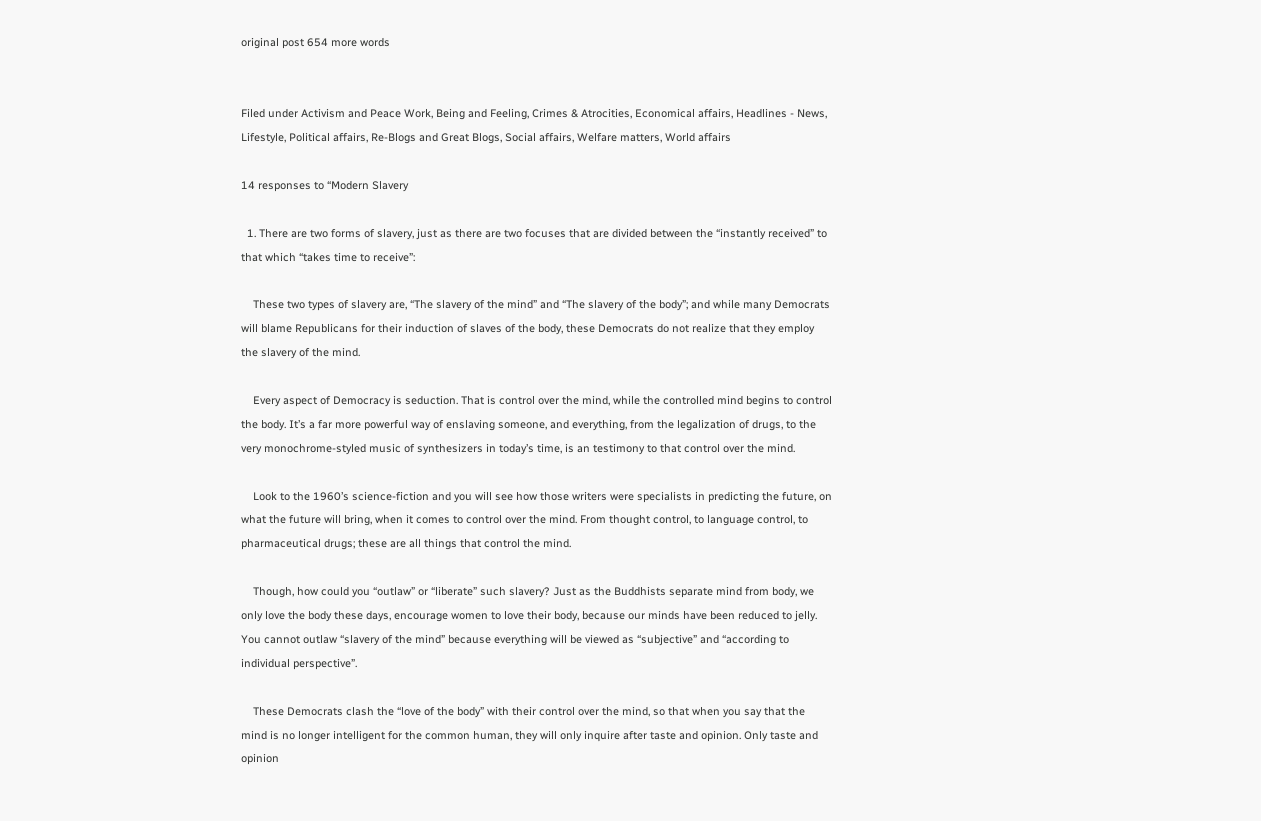original post 654 more words


Filed under Activism and Peace Work, Being and Feeling, Crimes & Atrocities, Economical affairs, Headlines - News, Lifestyle, Political affairs, Re-Blogs and Great Blogs, Social affairs, Welfare matters, World affairs

14 responses to “Modern Slavery

  1. There are two forms of slavery, just as there are two focuses that are divided between the “instantly received” to that which “takes time to receive”:

    These two types of slavery are, “The slavery of the mind” and “The slavery of the body”; and while many Democrats will blame Republicans for their induction of slaves of the body, these Democrats do not realize that they employ the slavery of the mind.

    Every aspect of Democracy is seduction. That is control over the mind, while the controlled mind begins to control the body. It’s a far more powerful way of enslaving someone, and everything, from the legalization of drugs, to the very monochrome-styled music of synthesizers in today’s time, is an testimony to that control over the mind.

    Look to the 1960’s science-fiction and you will see how those writers were specialists in predicting the future, on what the future will bring, when it comes to control over the mind. From thought control, to language control, to pharmaceutical drugs; these are all things that control the mind.

    Though, how could you “outlaw” or “liberate” such slavery? Just as the Buddhists separate mind from body, we only love the body these days, encourage women to love their body, because our minds have been reduced to jelly. You cannot outlaw “slavery of the mind” because everything will be viewed as “subjective” and “according to individual perspective”.

    These Democrats clash the “love of the body” with their control over the mind, so that when you say that the mind is no longer intelligent for the common human, they will only inquire after taste and opinion. Only taste and opinion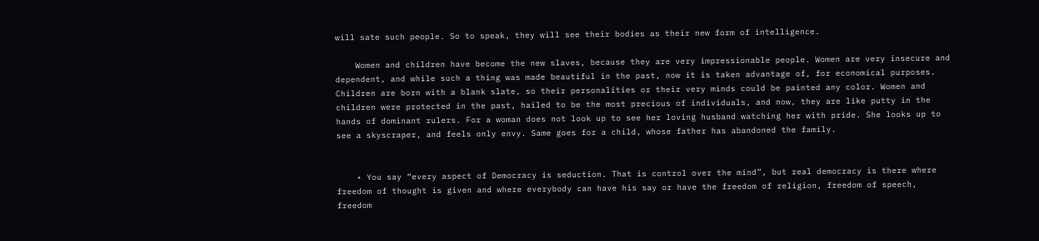will sate such people. So to speak, they will see their bodies as their new form of intelligence.

    Women and children have become the new slaves, because they are very impressionable people. Women are very insecure and dependent, and while such a thing was made beautiful in the past, now it is taken advantage of, for economical purposes. Children are born with a blank slate, so their personalities or their very minds could be painted any color. Women and children were protected in the past, hailed to be the most precious of individuals, and now, they are like putty in the hands of dominant rulers. For a woman does not look up to see her loving husband watching her with pride. She looks up to see a skyscraper, and feels only envy. Same goes for a child, whose father has abandoned the family.


    • You say “every aspect of Democracy is seduction. That is control over the mind”, but real democracy is there where freedom of thought is given and where everybody can have his say or have the freedom of religion, freedom of speech, freedom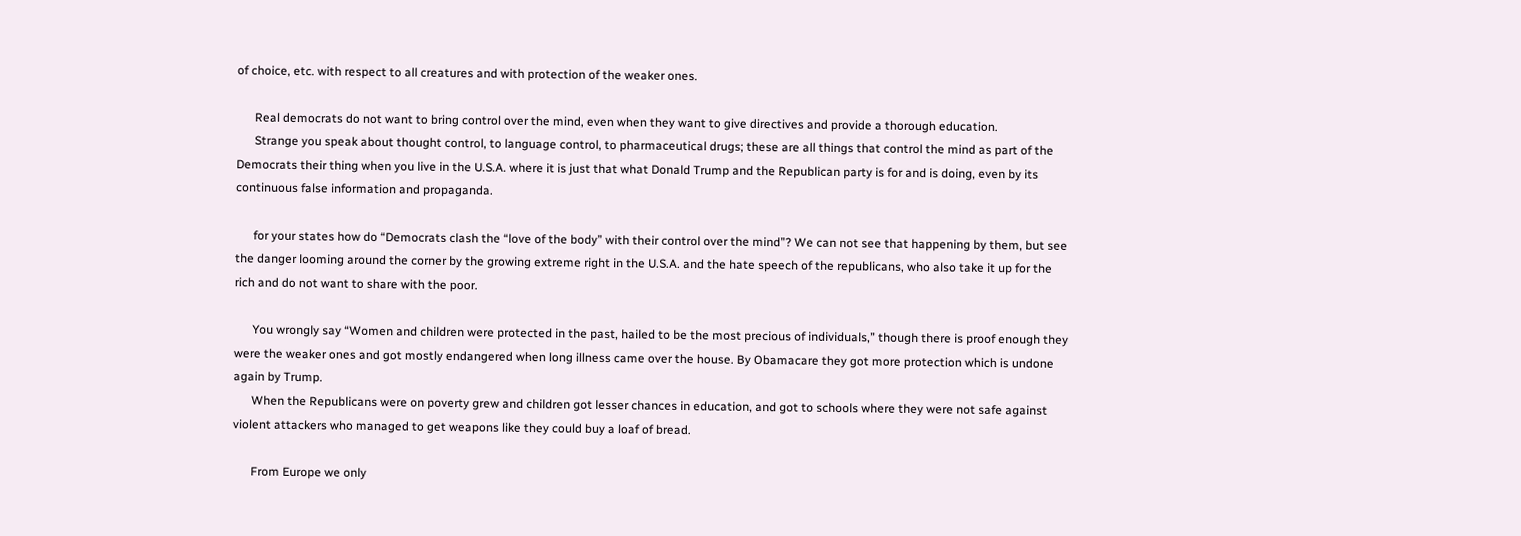of choice, etc. with respect to all creatures and with protection of the weaker ones.

      Real democrats do not want to bring control over the mind, even when they want to give directives and provide a thorough education.
      Strange you speak about thought control, to language control, to pharmaceutical drugs; these are all things that control the mind as part of the Democrats their thing when you live in the U.S.A. where it is just that what Donald Trump and the Republican party is for and is doing, even by its continuous false information and propaganda.

      for your states how do “Democrats clash the “love of the body” with their control over the mind”? We can not see that happening by them, but see the danger looming around the corner by the growing extreme right in the U.S.A. and the hate speech of the republicans, who also take it up for the rich and do not want to share with the poor.

      You wrongly say “Women and children were protected in the past, hailed to be the most precious of individuals,” though there is proof enough they were the weaker ones and got mostly endangered when long illness came over the house. By Obamacare they got more protection which is undone again by Trump.
      When the Republicans were on poverty grew and children got lesser chances in education, and got to schools where they were not safe against violent attackers who managed to get weapons like they could buy a loaf of bread.

      From Europe we only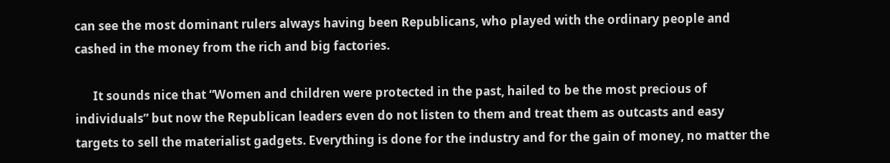can see the most dominant rulers always having been Republicans, who played with the ordinary people and cashed in the money from the rich and big factories.

      It sounds nice that “Women and children were protected in the past, hailed to be the most precious of individuals” but now the Republican leaders even do not listen to them and treat them as outcasts and easy targets to sell the materialist gadgets. Everything is done for the industry and for the gain of money, no matter the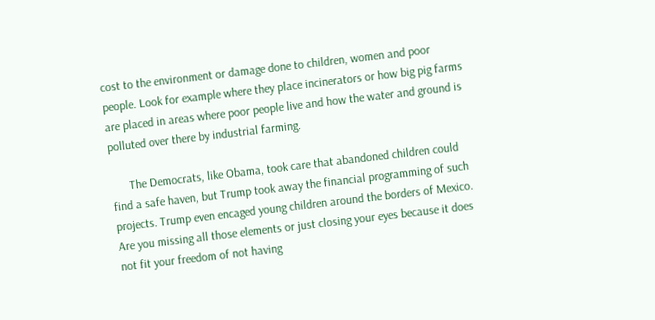cost to the environment or damage done to children, women and poor people. Look for example where they place incinerators or how big pig farms are placed in areas where poor people live and how the water and ground is polluted over there by industrial farming.

      The Democrats, like Obama, took care that abandoned children could find a safe haven, but Trump took away the financial programming of such projects. Trump even encaged young children around the borders of Mexico. Are you missing all those elements or just closing your eyes because it does not fit your freedom of not having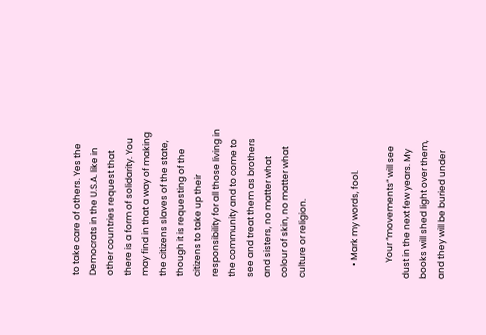to take care of others. Yes the Democrats in the U.S.A. like in other countries request that there is a form of solidarity. You may find in that a way of making the citizens slaves of the state, though it is requesting of the citizens to take up their responsibility for all those living in the community and to come to see and treat them as brothers and sisters, no matter what colour of skin, no matter what culture or religion.


      • Mark my words, fool.

        Your “movements” will see dust in the next few years. My books will shed light over them, and they will be buried under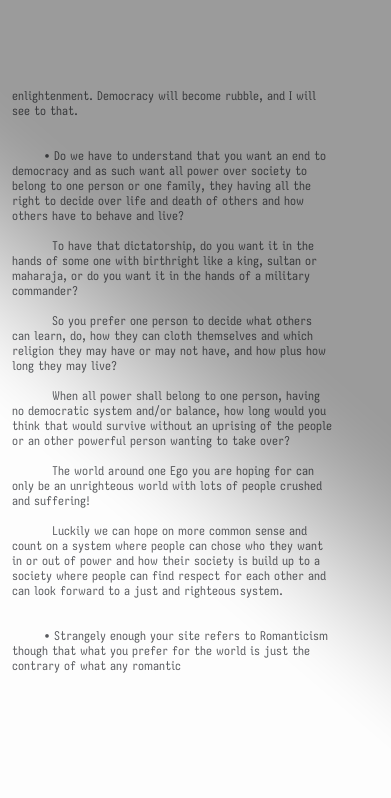enlightenment. Democracy will become rubble, and I will see to that.


        • Do we have to understand that you want an end to democracy and as such want all power over society to belong to one person or one family, they having all the right to decide over life and death of others and how others have to behave and live?

          To have that dictatorship, do you want it in the hands of some one with birthright like a king, sultan or maharaja, or do you want it in the hands of a military commander?

          So you prefer one person to decide what others can learn, do, how they can cloth themselves and which religion they may have or may not have, and how plus how long they may live?

          When all power shall belong to one person, having no democratic system and/or balance, how long would you think that would survive without an uprising of the people or an other powerful person wanting to take over?

          The world around one Ego you are hoping for can only be an unrighteous world with lots of people crushed and suffering!

          Luckily we can hope on more common sense and count on a system where people can chose who they want in or out of power and how their society is build up to a society where people can find respect for each other and can look forward to a just and righteous system.


        • Strangely enough your site refers to Romanticism though that what you prefer for the world is just the contrary of what any romantic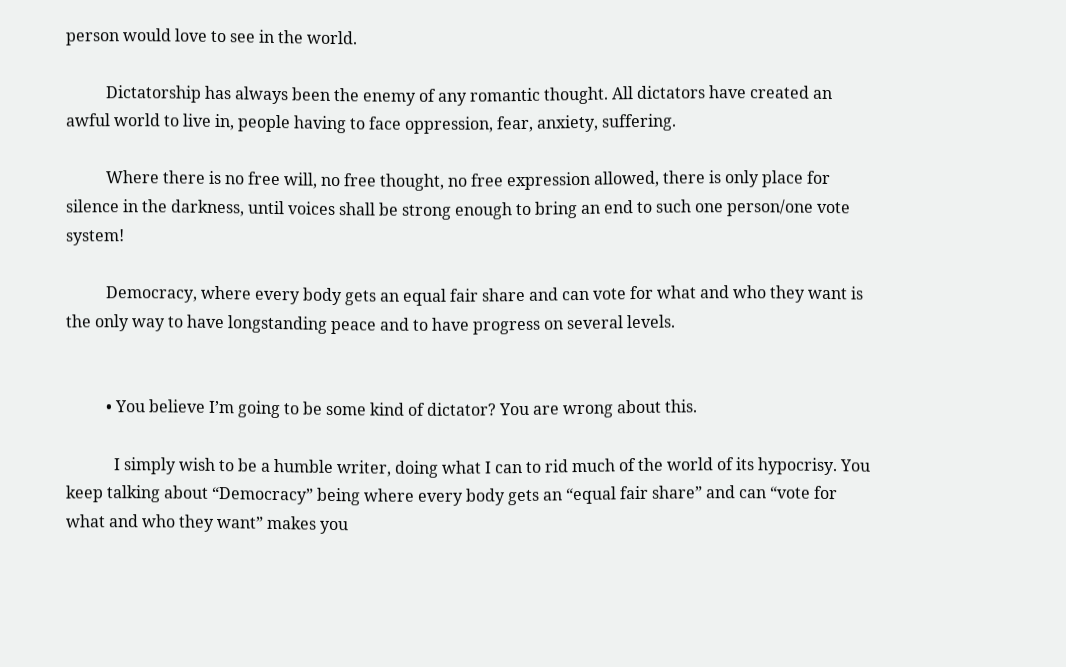person would love to see in the world.

          Dictatorship has always been the enemy of any romantic thought. All dictators have created an awful world to live in, people having to face oppression, fear, anxiety, suffering.

          Where there is no free will, no free thought, no free expression allowed, there is only place for silence in the darkness, until voices shall be strong enough to bring an end to such one person/one vote system!

          Democracy, where every body gets an equal fair share and can vote for what and who they want is the only way to have longstanding peace and to have progress on several levels.


          • You believe I’m going to be some kind of dictator? You are wrong about this.

            I simply wish to be a humble writer, doing what I can to rid much of the world of its hypocrisy. You keep talking about “Democracy” being where every body gets an “equal fair share” and can “vote for what and who they want” makes you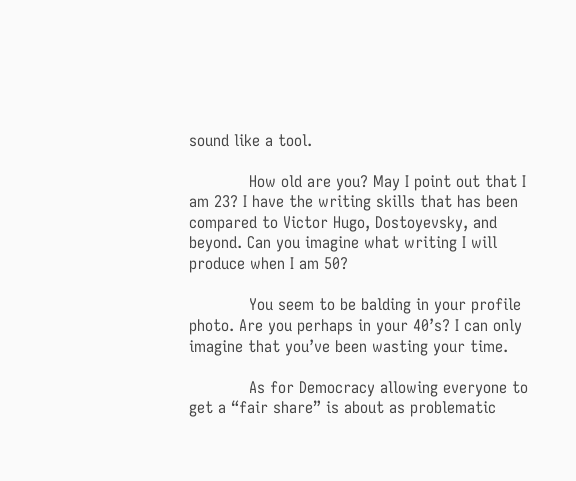sound like a tool.

            How old are you? May I point out that I am 23? I have the writing skills that has been compared to Victor Hugo, Dostoyevsky, and beyond. Can you imagine what writing I will produce when I am 50?

            You seem to be balding in your profile photo. Are you perhaps in your 40’s? I can only imagine that you’ve been wasting your time.

            As for Democracy allowing everyone to get a “fair share” is about as problematic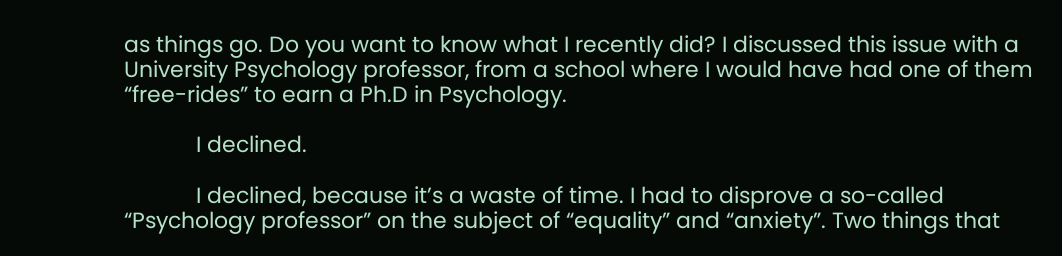as things go. Do you want to know what I recently did? I discussed this issue with a University Psychology professor, from a school where I would have had one of them “free-rides” to earn a Ph.D in Psychology.

            I declined.

            I declined, because it’s a waste of time. I had to disprove a so-called “Psychology professor” on the subject of “equality” and “anxiety”. Two things that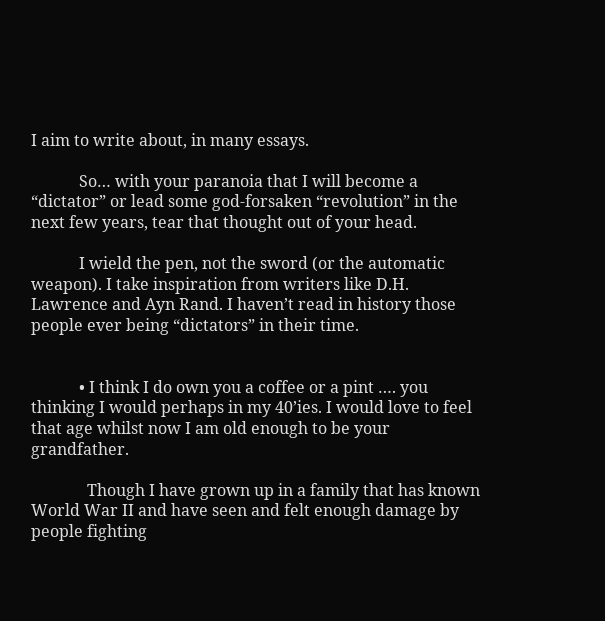I aim to write about, in many essays.

            So… with your paranoia that I will become a “dictator” or lead some god-forsaken “revolution” in the next few years, tear that thought out of your head.

            I wield the pen, not the sword (or the automatic weapon). I take inspiration from writers like D.H. Lawrence and Ayn Rand. I haven’t read in history those people ever being “dictators” in their time.


            • I think I do own you a coffee or a pint …. you thinking I would perhaps in my 40’ies. I would love to feel that age whilst now I am old enough to be your grandfather.

              Though I have grown up in a family that has known World War II and have seen and felt enough damage by people fighting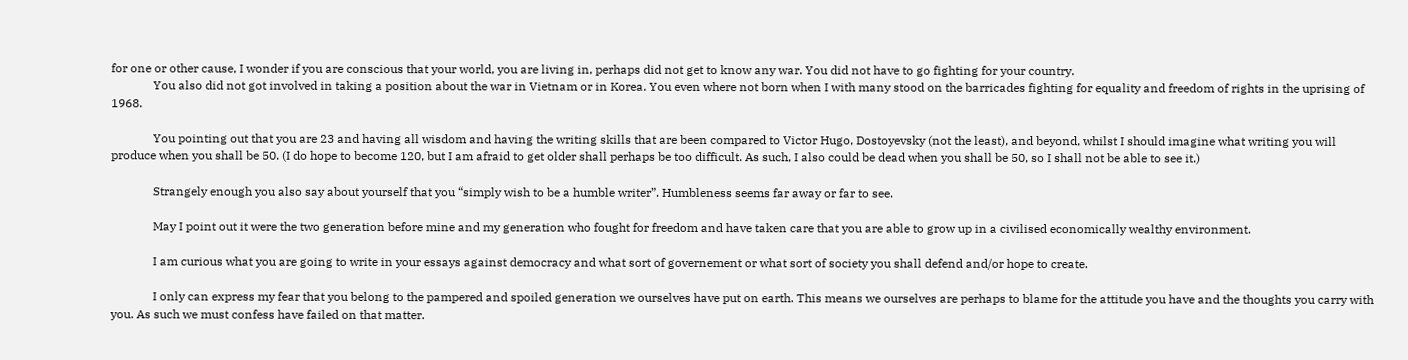for one or other cause, I wonder if you are conscious that your world, you are living in, perhaps did not get to know any war. You did not have to go fighting for your country.
              You also did not got involved in taking a position about the war in Vietnam or in Korea. You even where not born when I with many stood on the barricades fighting for equality and freedom of rights in the uprising of 1968.

              You pointing out that you are 23 and having all wisdom and having the writing skills that are been compared to Victor Hugo, Dostoyevsky (not the least), and beyond, whilst I should imagine what writing you will produce when you shall be 50. (I do hope to become 120, but I am afraid to get older shall perhaps be too difficult. As such, I also could be dead when you shall be 50, so I shall not be able to see it.)

              Strangely enough you also say about yourself that you “simply wish to be a humble writer”. Humbleness seems far away or far to see.

              May I point out it were the two generation before mine and my generation who fought for freedom and have taken care that you are able to grow up in a civilised economically wealthy environment.

              I am curious what you are going to write in your essays against democracy and what sort of governement or what sort of society you shall defend and/or hope to create.

              I only can express my fear that you belong to the pampered and spoiled generation we ourselves have put on earth. This means we ourselves are perhaps to blame for the attitude you have and the thoughts you carry with you. As such we must confess have failed on that matter.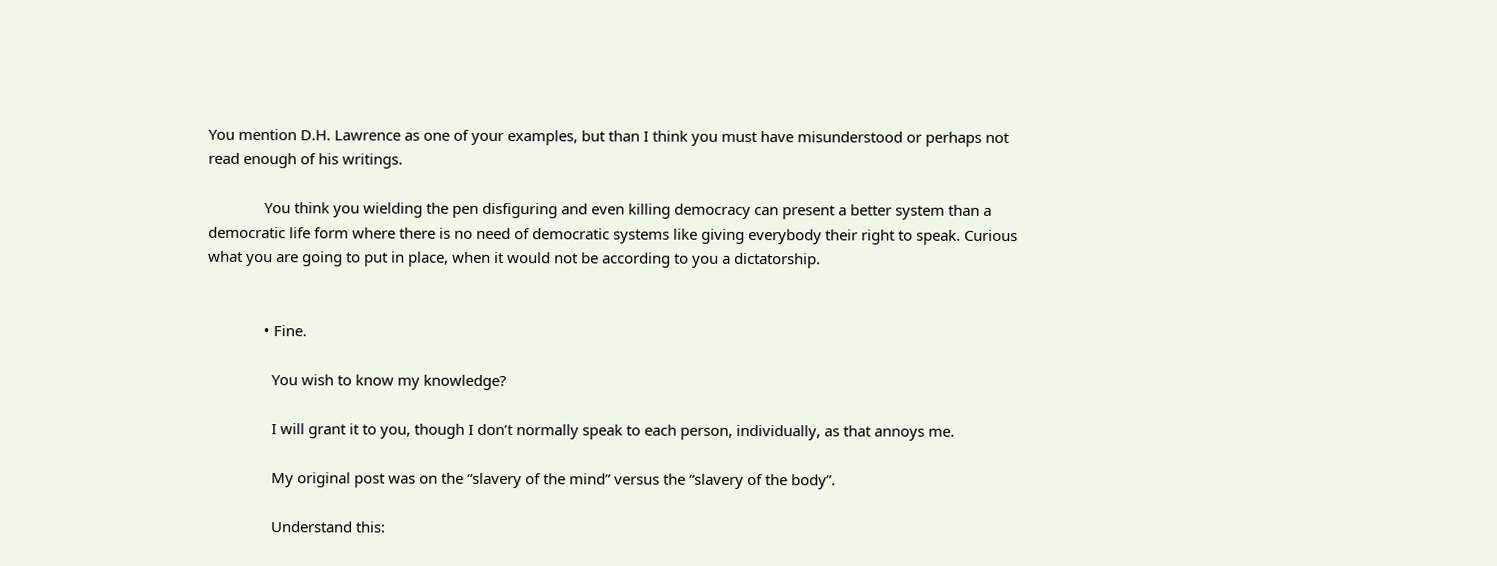You mention D.H. Lawrence as one of your examples, but than I think you must have misunderstood or perhaps not read enough of his writings.

              You think you wielding the pen disfiguring and even killing democracy can present a better system than a democratic life form where there is no need of democratic systems like giving everybody their right to speak. Curious what you are going to put in place, when it would not be according to you a dictatorship.


              • Fine.

                You wish to know my knowledge?

                I will grant it to you, though I don’t normally speak to each person, individually, as that annoys me.

                My original post was on the “slavery of the mind” versus the “slavery of the body”.

                Understand this: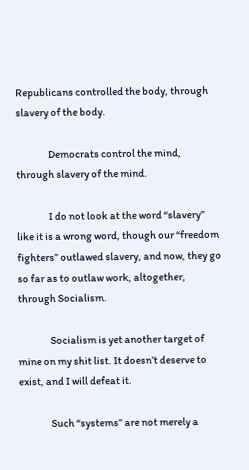Republicans controlled the body, through slavery of the body.

                Democrats control the mind, through slavery of the mind.

                I do not look at the word “slavery” like it is a wrong word, though our “freedom fighters” outlawed slavery, and now, they go so far as to outlaw work, altogether, through Socialism.

                Socialism is yet another target of mine on my shit list. It doesn’t deserve to exist, and I will defeat it.

                Such “systems” are not merely a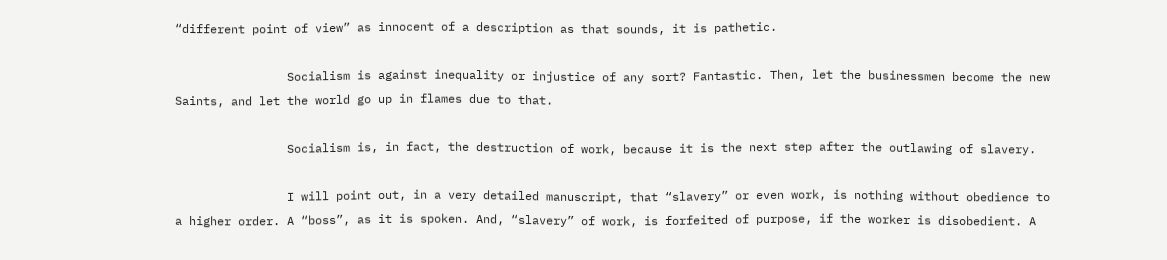“different point of view” as innocent of a description as that sounds, it is pathetic.

                Socialism is against inequality or injustice of any sort? Fantastic. Then, let the businessmen become the new Saints, and let the world go up in flames due to that.

                Socialism is, in fact, the destruction of work, because it is the next step after the outlawing of slavery.

                I will point out, in a very detailed manuscript, that “slavery” or even work, is nothing without obedience to a higher order. A “boss”, as it is spoken. And, “slavery” of work, is forfeited of purpose, if the worker is disobedient. A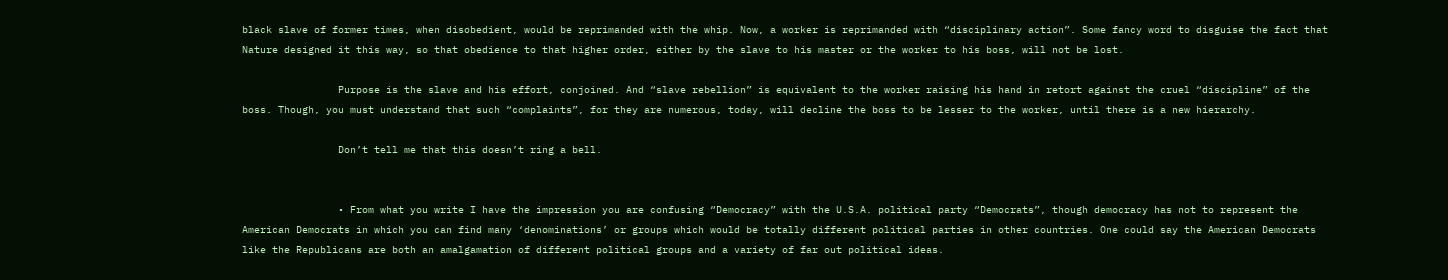black slave of former times, when disobedient, would be reprimanded with the whip. Now, a worker is reprimanded with “disciplinary action”. Some fancy word to disguise the fact that Nature designed it this way, so that obedience to that higher order, either by the slave to his master or the worker to his boss, will not be lost.

                Purpose is the slave and his effort, conjoined. And “slave rebellion” is equivalent to the worker raising his hand in retort against the cruel “discipline” of the boss. Though, you must understand that such “complaints”, for they are numerous, today, will decline the boss to be lesser to the worker, until there is a new hierarchy.

                Don’t tell me that this doesn’t ring a bell.


                • From what you write I have the impression you are confusing “Democracy” with the U.S.A. political party “Democrats”, though democracy has not to represent the American Democrats in which you can find many ‘denominations’ or groups which would be totally different political parties in other countries. One could say the American Democrats like the Republicans are both an amalgamation of different political groups and a variety of far out political ideas.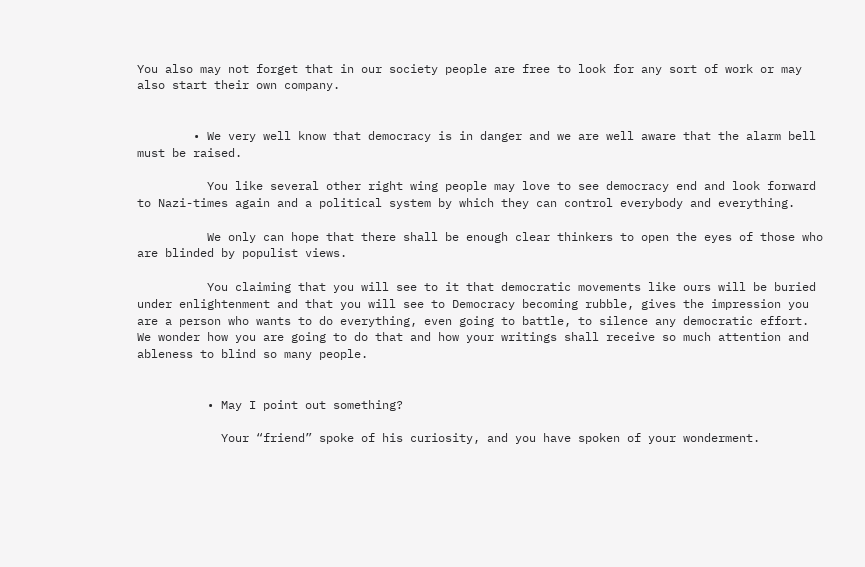You also may not forget that in our society people are free to look for any sort of work or may also start their own company.


        • We very well know that democracy is in danger and we are well aware that the alarm bell must be raised.

          You like several other right wing people may love to see democracy end and look forward to Nazi-times again and a political system by which they can control everybody and everything.

          We only can hope that there shall be enough clear thinkers to open the eyes of those who are blinded by populist views.

          You claiming that you will see to it that democratic movements like ours will be buried under enlightenment and that you will see to Democracy becoming rubble, gives the impression you are a person who wants to do everything, even going to battle, to silence any democratic effort. We wonder how you are going to do that and how your writings shall receive so much attention and ableness to blind so many people.


          • May I point out something?

            Your “friend” spoke of his curiosity, and you have spoken of your wonderment.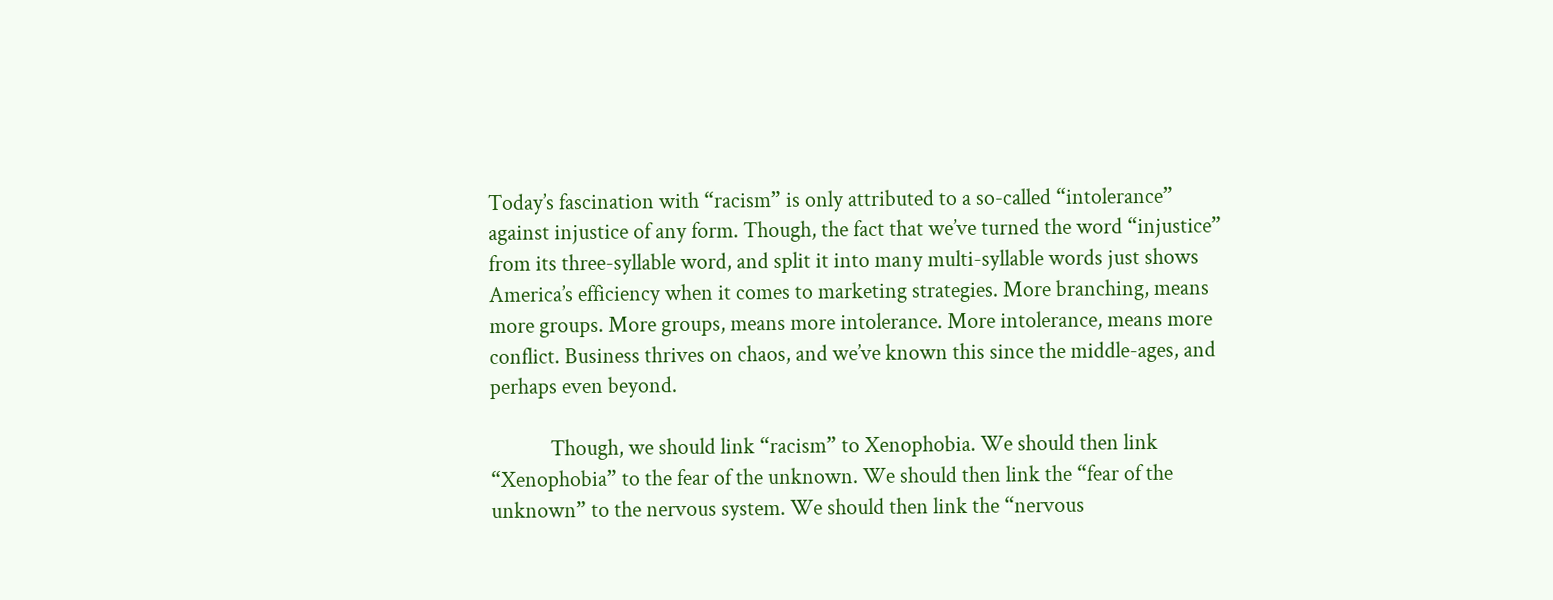Today’s fascination with “racism” is only attributed to a so-called “intolerance” against injustice of any form. Though, the fact that we’ve turned the word “injustice” from its three-syllable word, and split it into many multi-syllable words just shows America’s efficiency when it comes to marketing strategies. More branching, means more groups. More groups, means more intolerance. More intolerance, means more conflict. Business thrives on chaos, and we’ve known this since the middle-ages, and perhaps even beyond.

            Though, we should link “racism” to Xenophobia. We should then link “Xenophobia” to the fear of the unknown. We should then link the “fear of the unknown” to the nervous system. We should then link the “nervous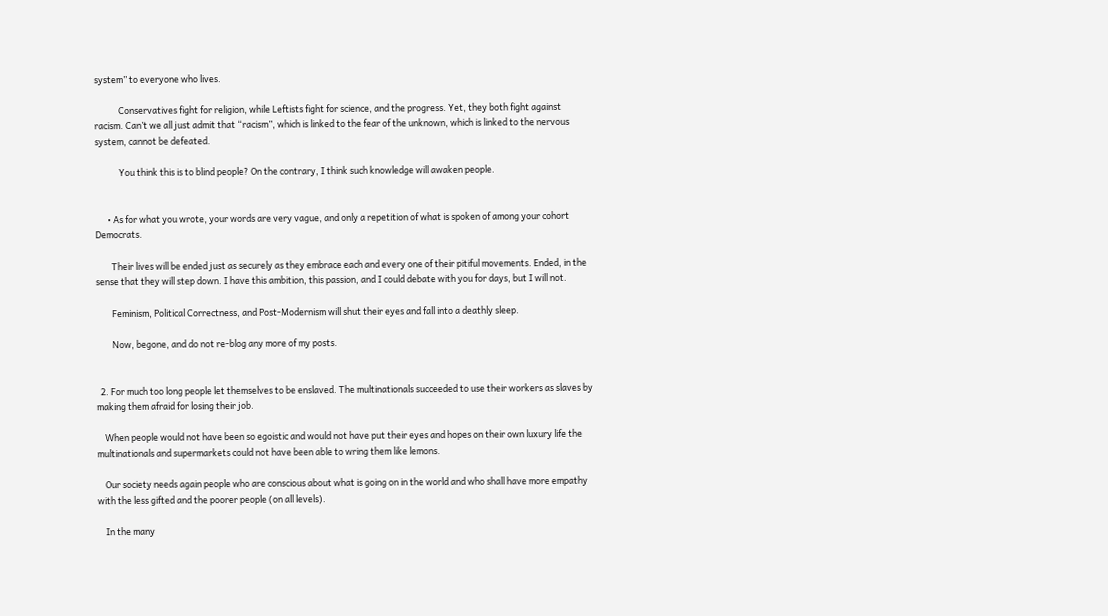system” to everyone who lives.

            Conservatives fight for religion, while Leftists fight for science, and the progress. Yet, they both fight against racism. Can’t we all just admit that “racism”, which is linked to the fear of the unknown, which is linked to the nervous system, cannot be defeated.

            You think this is to blind people? On the contrary, I think such knowledge will awaken people.


      • As for what you wrote, your words are very vague, and only a repetition of what is spoken of among your cohort Democrats.

        Their lives will be ended just as securely as they embrace each and every one of their pitiful movements. Ended, in the sense that they will step down. I have this ambition, this passion, and I could debate with you for days, but I will not.

        Feminism, Political Correctness, and Post-Modernism will shut their eyes and fall into a deathly sleep.

        Now, begone, and do not re-blog any more of my posts.


  2. For much too long people let themselves to be enslaved. The multinationals succeeded to use their workers as slaves by making them afraid for losing their job.

    When people would not have been so egoistic and would not have put their eyes and hopes on their own luxury life the multinationals and supermarkets could not have been able to wring them like lemons.

    Our society needs again people who are conscious about what is going on in the world and who shall have more empathy with the less gifted and the poorer people (on all levels).

    In the many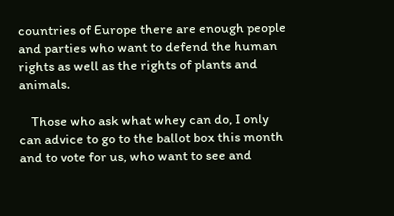countries of Europe there are enough people and parties who want to defend the human rights as well as the rights of plants and animals.

    Those who ask what whey can do, I only can advice to go to the ballot box this month and to vote for us, who want to see and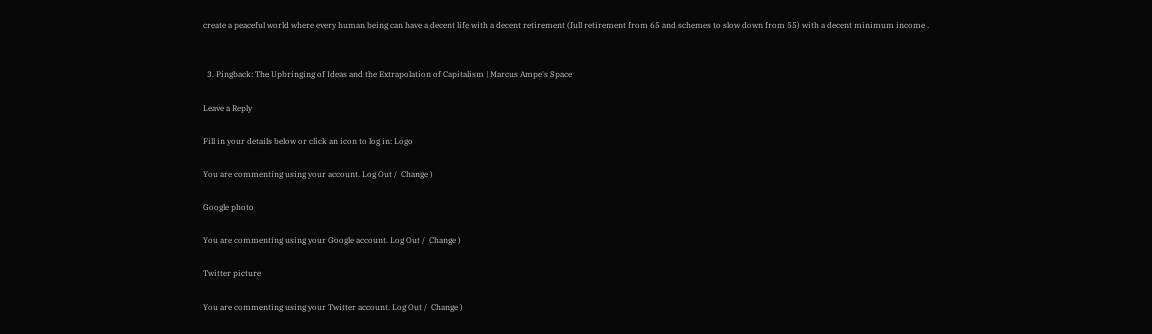create a peaceful world where every human being can have a decent life with a decent retirement (full retirement from 65 and schemes to slow down from 55) with a decent minimum income .


  3. Pingback: The Upbringing of Ideas and the Extrapolation of Capitalism | Marcus Ampe's Space

Leave a Reply

Fill in your details below or click an icon to log in: Logo

You are commenting using your account. Log Out /  Change )

Google photo

You are commenting using your Google account. Log Out /  Change )

Twitter picture

You are commenting using your Twitter account. Log Out /  Change )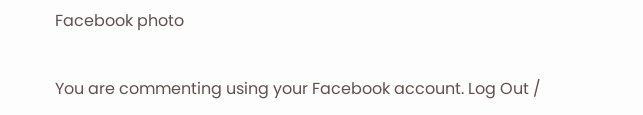Facebook photo

You are commenting using your Facebook account. Log Out /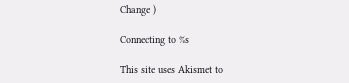Change )

Connecting to %s

This site uses Akismet to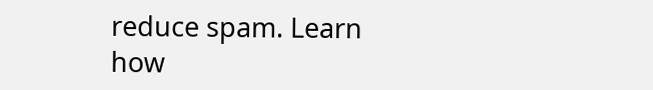reduce spam. Learn how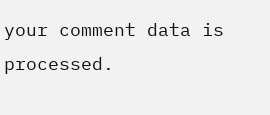your comment data is processed.